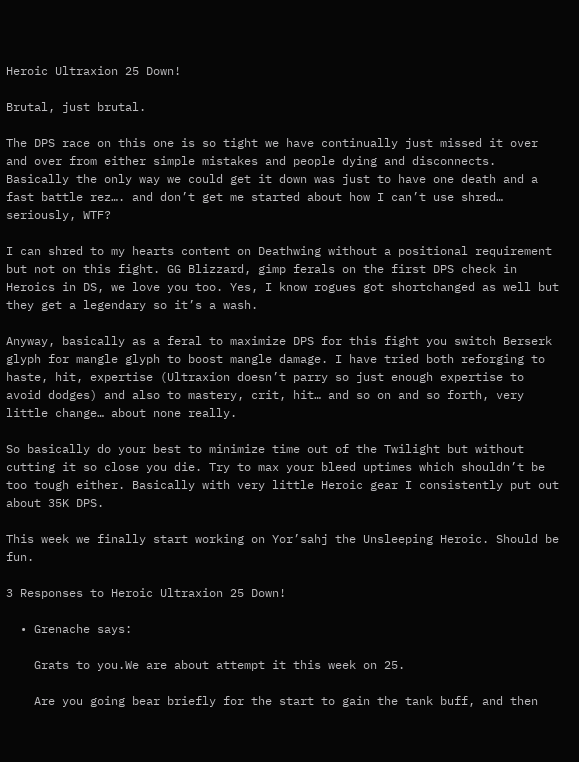Heroic Ultraxion 25 Down!

Brutal, just brutal.

The DPS race on this one is so tight we have continually just missed it over and over from either simple mistakes and people dying and disconnects. Basically the only way we could get it down was just to have one death and a fast battle rez…. and don’t get me started about how I can’t use shred… seriously, WTF?

I can shred to my hearts content on Deathwing without a positional requirement but not on this fight. GG Blizzard, gimp ferals on the first DPS check in Heroics in DS, we love you too. Yes, I know rogues got shortchanged as well but they get a legendary so it’s a wash.

Anyway, basically as a feral to maximize DPS for this fight you switch Berserk glyph for mangle glyph to boost mangle damage. I have tried both reforging to haste, hit, expertise (Ultraxion doesn’t parry so just enough expertise to avoid dodges) and also to mastery, crit, hit… and so on and so forth, very little change… about none really.

So basically do your best to minimize time out of the Twilight but without cutting it so close you die. Try to max your bleed uptimes which shouldn’t be too tough either. Basically with very little Heroic gear I consistently put out about 35K DPS.

This week we finally start working on Yor’sahj the Unsleeping Heroic. Should be fun.

3 Responses to Heroic Ultraxion 25 Down!

  • Grenache says:

    Grats to you.We are about attempt it this week on 25.

    Are you going bear briefly for the start to gain the tank buff, and then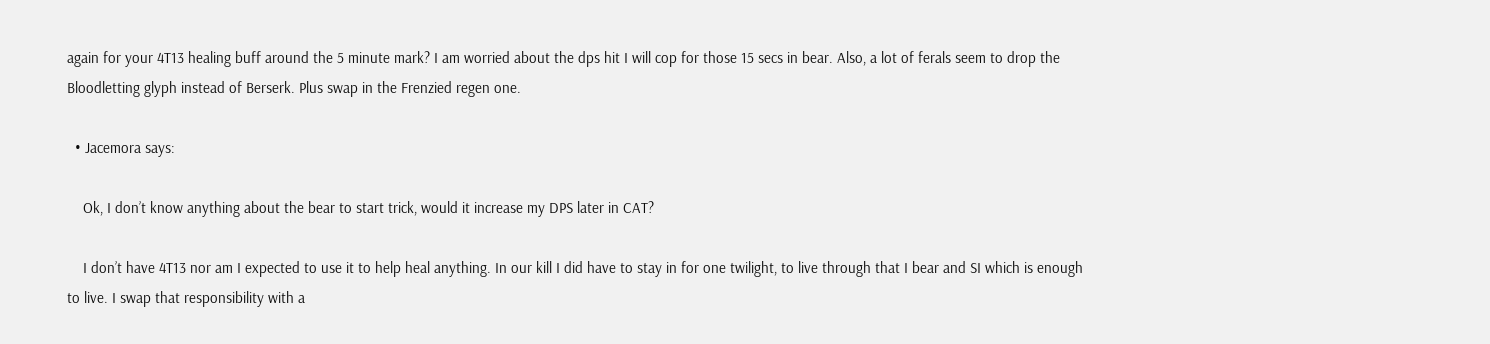again for your 4T13 healing buff around the 5 minute mark? I am worried about the dps hit I will cop for those 15 secs in bear. Also, a lot of ferals seem to drop the Bloodletting glyph instead of Berserk. Plus swap in the Frenzied regen one.

  • Jacemora says:

    Ok, I don’t know anything about the bear to start trick, would it increase my DPS later in CAT?

    I don’t have 4T13 nor am I expected to use it to help heal anything. In our kill I did have to stay in for one twilight, to live through that I bear and SI which is enough to live. I swap that responsibility with a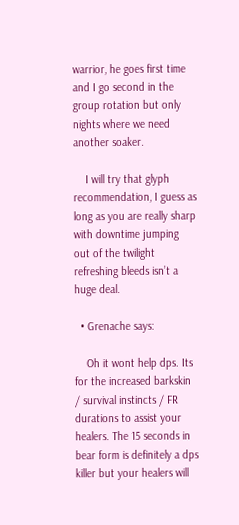warrior, he goes first time and I go second in the group rotation but only nights where we need another soaker.

    I will try that glyph recommendation, I guess as long as you are really sharp with downtime jumping out of the twilight refreshing bleeds isn’t a huge deal.

  • Grenache says:

    Oh it wont help dps. Its for the increased barkskin / survival instincts / FR durations to assist your healers. The 15 seconds in bear form is definitely a dps killer but your healers will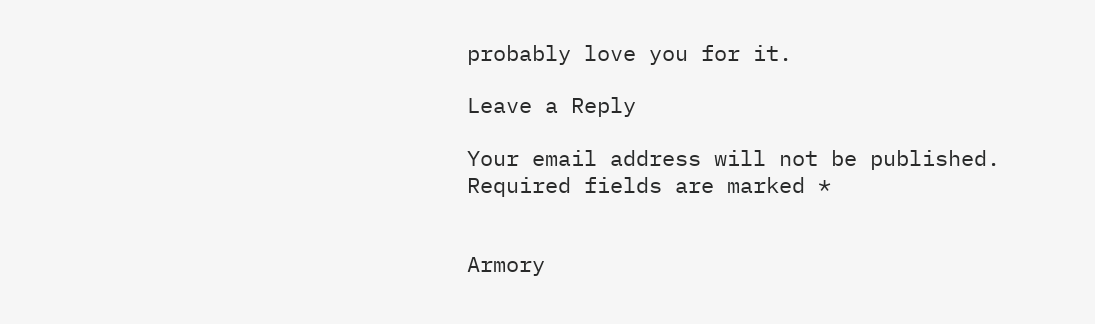probably love you for it.

Leave a Reply

Your email address will not be published. Required fields are marked *


Armory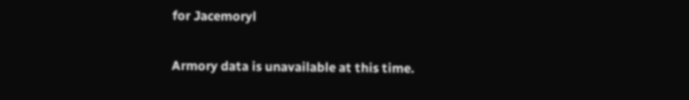for Jacemoryl

Armory data is unavailable at this time.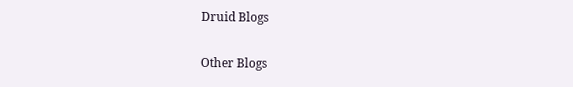Druid Blogs

Other Blogs